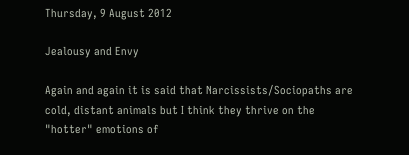Thursday, 9 August 2012

Jealousy and Envy

Again and again it is said that Narcissists/Sociopaths are cold, distant animals but I think they thrive on the "hotter" emotions of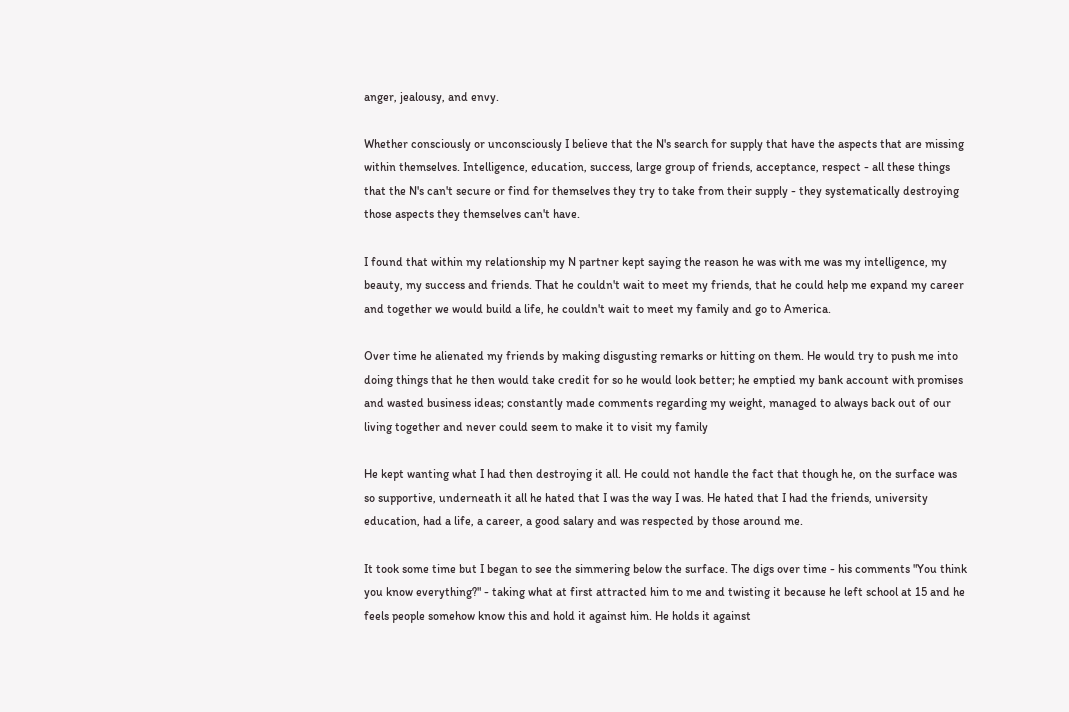anger, jealousy, and envy.

Whether consciously or unconsciously I believe that the N's search for supply that have the aspects that are missing within themselves. Intelligence, education, success, large group of friends, acceptance, respect - all these things that the N's can't secure or find for themselves they try to take from their supply - they systematically destroying those aspects they themselves can't have.

I found that within my relationship my N partner kept saying the reason he was with me was my intelligence, my beauty, my success and friends. That he couldn't wait to meet my friends, that he could help me expand my career and together we would build a life, he couldn't wait to meet my family and go to America.

Over time he alienated my friends by making disgusting remarks or hitting on them. He would try to push me into doing things that he then would take credit for so he would look better; he emptied my bank account with promises and wasted business ideas; constantly made comments regarding my weight, managed to always back out of our living together and never could seem to make it to visit my family

He kept wanting what I had then destroying it all. He could not handle the fact that though he, on the surface was so supportive, underneath it all he hated that I was the way I was. He hated that I had the friends, university education, had a life, a career, a good salary and was respected by those around me.

It took some time but I began to see the simmering below the surface. The digs over time - his comments "You think you know everything?" - taking what at first attracted him to me and twisting it because he left school at 15 and he feels people somehow know this and hold it against him. He holds it against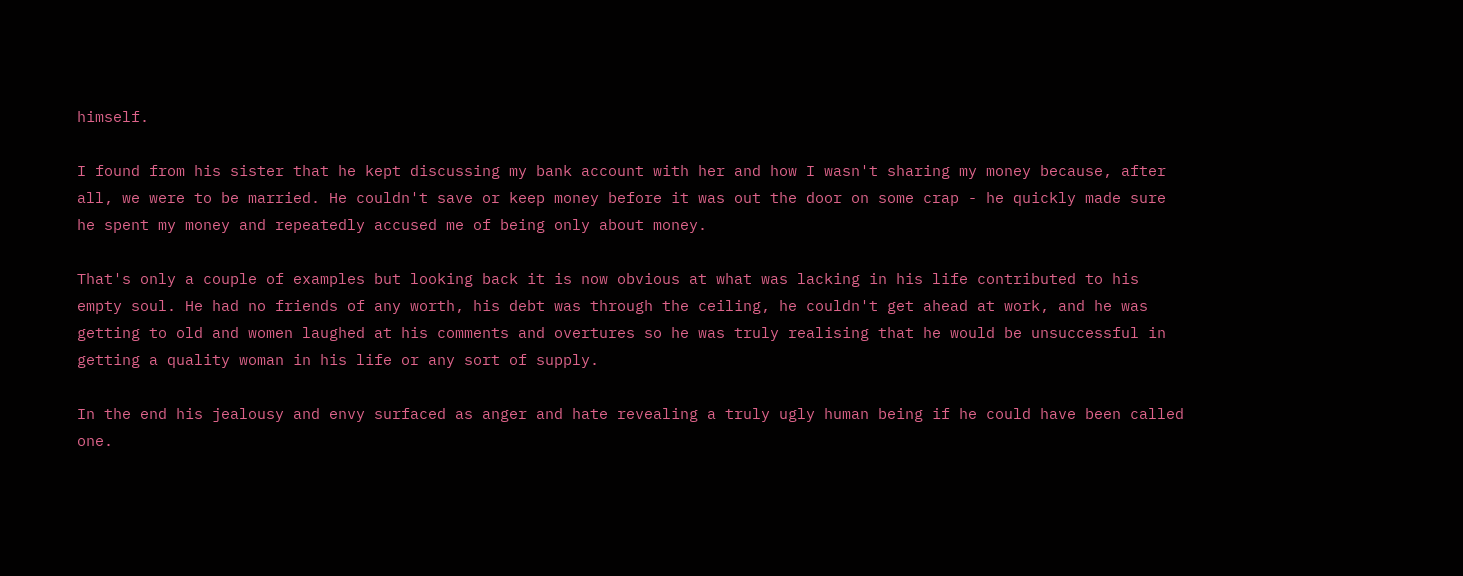himself.

I found from his sister that he kept discussing my bank account with her and how I wasn't sharing my money because, after all, we were to be married. He couldn't save or keep money before it was out the door on some crap - he quickly made sure he spent my money and repeatedly accused me of being only about money.

That's only a couple of examples but looking back it is now obvious at what was lacking in his life contributed to his empty soul. He had no friends of any worth, his debt was through the ceiling, he couldn't get ahead at work, and he was getting to old and women laughed at his comments and overtures so he was truly realising that he would be unsuccessful in getting a quality woman in his life or any sort of supply.

In the end his jealousy and envy surfaced as anger and hate revealing a truly ugly human being if he could have been called one.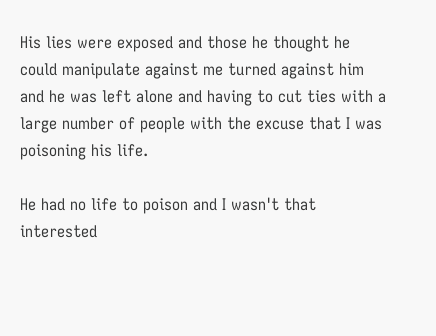His lies were exposed and those he thought he could manipulate against me turned against him and he was left alone and having to cut ties with a large number of people with the excuse that I was poisoning his life.

He had no life to poison and I wasn't that interested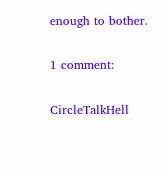enough to bother.

1 comment:

CircleTalkHell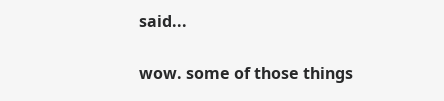said...

wow. some of those things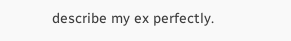describe my ex perfectly.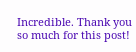Incredible. Thank you so much for this post!